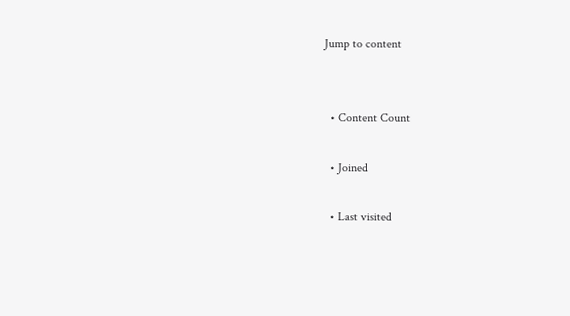Jump to content


  • Content Count

  • Joined

  • Last visited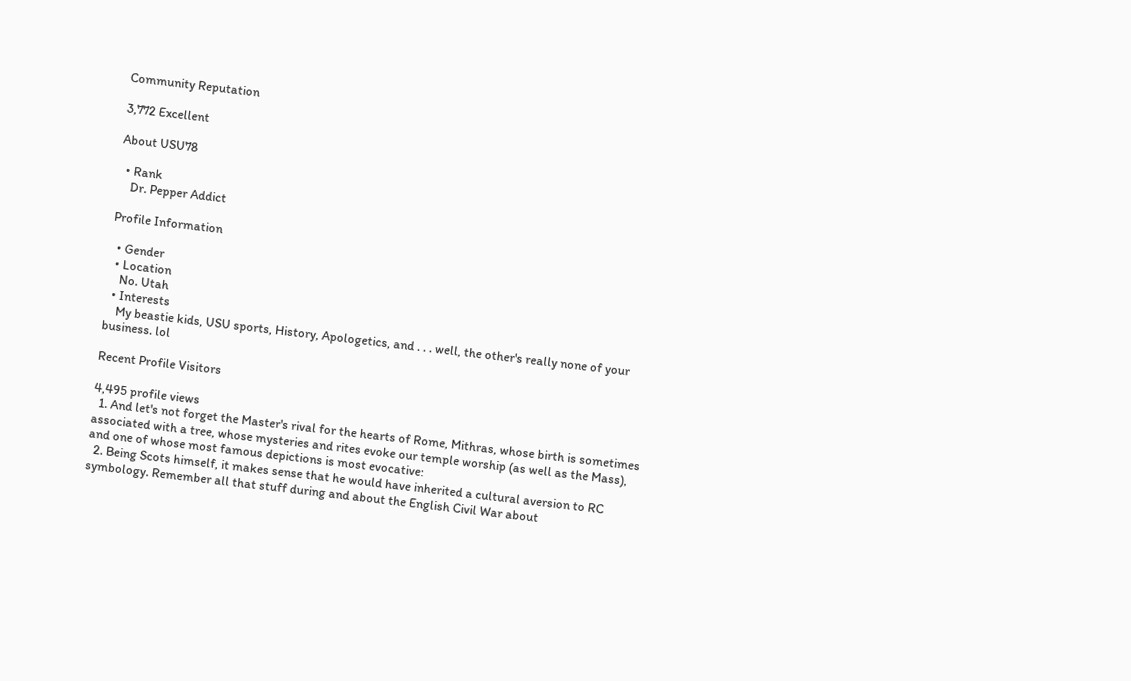Community Reputation

3,772 Excellent

About USU78

  • Rank
    Dr. Pepper Addict

Profile Information

  • Gender
  • Location
    No. Utah
  • Interests
    My beastie kids, USU sports, History, Apologetics, and . . . well, the other's really none of your business. lol

Recent Profile Visitors

4,495 profile views
  1. And let's not forget the Master's rival for the hearts of Rome, Mithras, whose birth is sometimes associated with a tree, whose mysteries and rites evoke our temple worship (as well as the Mass), and one of whose most famous depictions is most evocative:
  2. Being Scots himself, it makes sense that he would have inherited a cultural aversion to RC symbology. Remember all that stuff during and about the English Civil War about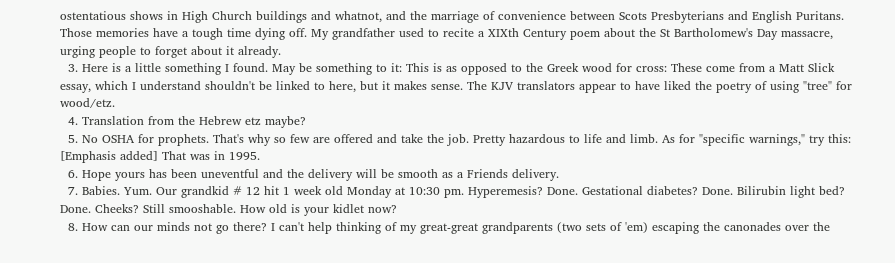ostentatious shows in High Church buildings and whatnot, and the marriage of convenience between Scots Presbyterians and English Puritans. Those memories have a tough time dying off. My grandfather used to recite a XIXth Century poem about the St Bartholomew's Day massacre, urging people to forget about it already.
  3. Here is a little something I found. May be something to it: This is as opposed to the Greek wood for cross: These come from a Matt Slick essay, which I understand shouldn't be linked to here, but it makes sense. The KJV translators appear to have liked the poetry of using "tree" for wood/etz.
  4. Translation from the Hebrew etz maybe?
  5. No OSHA for prophets. That's why so few are offered and take the job. Pretty hazardous to life and limb. As for "specific warnings," try this: [Emphasis added] That was in 1995.
  6. Hope yours has been uneventful and the delivery will be smooth as a Friends delivery.
  7. Babies. Yum. Our grandkid # 12 hit 1 week old Monday at 10:30 pm. Hyperemesis? Done. Gestational diabetes? Done. Bilirubin light bed? Done. Cheeks? Still smooshable. How old is your kidlet now?
  8. How can our minds not go there? I can't help thinking of my great-great grandparents (two sets of 'em) escaping the canonades over the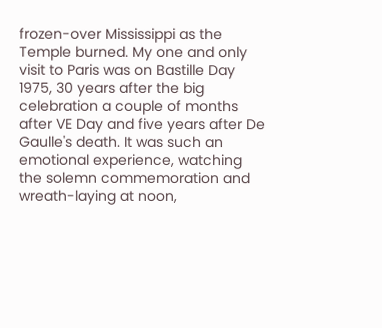frozen-over Mississippi as the Temple burned. My one and only visit to Paris was on Bastille Day 1975, 30 years after the big celebration a couple of months after VE Day and five years after De Gaulle's death. It was such an emotional experience, watching the solemn commemoration and wreath-laying at noon,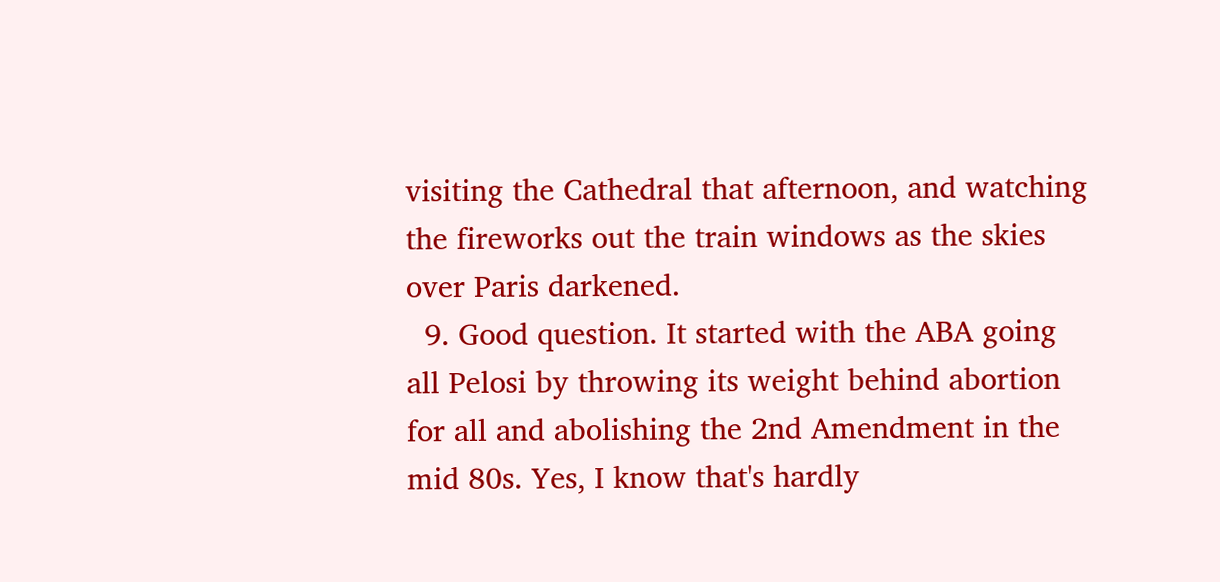visiting the Cathedral that afternoon, and watching the fireworks out the train windows as the skies over Paris darkened.
  9. Good question. It started with the ABA going all Pelosi by throwing its weight behind abortion for all and abolishing the 2nd Amendment in the mid 80s. Yes, I know that's hardly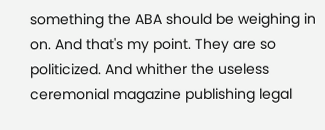something the ABA should be weighing in on. And that's my point. They are so politicized. And whither the useless ceremonial magazine publishing legal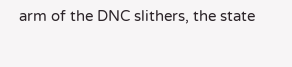arm of the DNC slithers, the state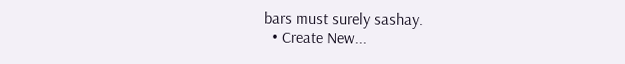bars must surely sashay.
  • Create New...